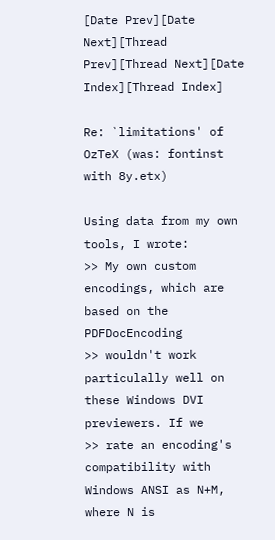[Date Prev][Date Next][Thread Prev][Thread Next][Date Index][Thread Index]

Re: `limitations' of OzTeX (was: fontinst with 8y.etx)

Using data from my own tools, I wrote:
>> My own custom encodings, which are based on the PDFDocEncoding
>> wouldn't work particulally well on these Windows DVI previewers. If we
>> rate an encoding's compatibility with Windows ANSI as N+M, where N is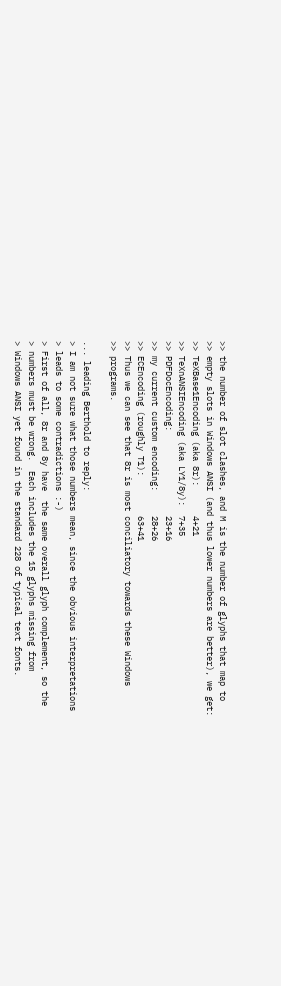>> the number of slot clashes, and M is the number of glyphs that map to
>> empty slots in Windows ANSI (and thus lower numbers are better), we get:
>> TeXBase1Encoding (aka 8r):      4+21
>> TeXnANSIEncoding (aka LY1/8y):  7+35
>> PDFDocEncoding:                 23+16
>> my current custom encoding:     28+26
>> ECEncoding (roughly T1):        63+41
>> Thus we can see that 8r is most conciliatory towards these Windows
>> programs.

... leading Berthold to reply:
> I am not sure what those numbers mean, since the obvious interpretations
> leads to some contradictions :-)
> First of all, 8r and 8y have  the same overall glyph complement, so the
> numbers must be wrong.  Each includes the 15 glyphs missing from
> Windows ANSI yet found in the standard 228 of typical text fonts.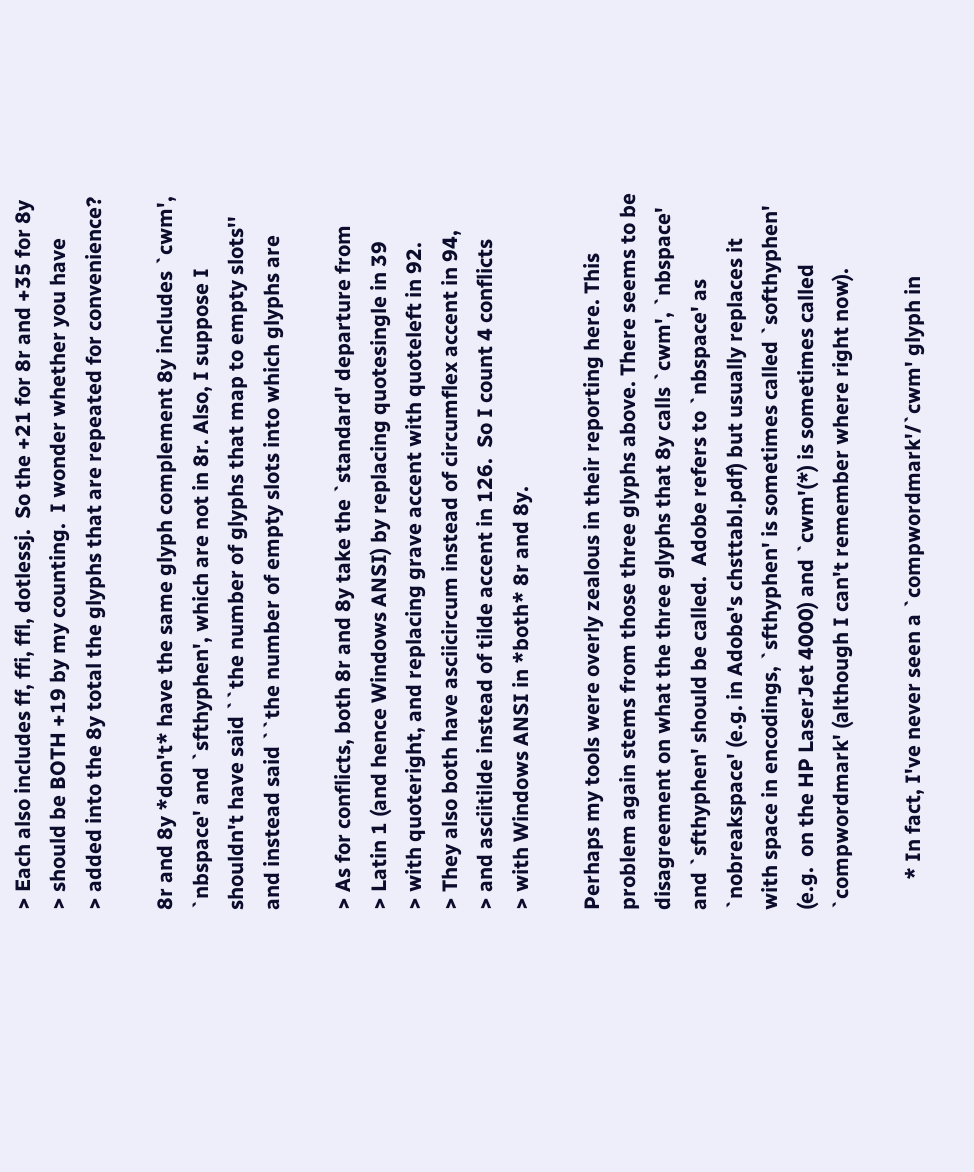> Each also includes ff, ffi, ffl, dotlessj.  So the +21 for 8r and +35 for 8y
> should be BOTH +19 by my counting.  I wonder whether you have
> added into the 8y total the glyphs that are repeated for convenience?

8r and 8y *don't* have the same glyph complement 8y includes `cwm',
`nbspace' and `sfthyphen', which are not in 8r. Also, I suppose I
shouldn't have said ``the number of glyphs that map to empty slots''
and instead said ``the number of empty slots into which glyphs are

> As for conflicts, both 8r and 8y take the `standard' departure from
> Latin 1 (and hence Windows ANSI) by replacing quotesingle in 39
> with quoteright, and replacing grave accent with quoteleft in 92.
> They also both have asciicircum instead of circumflex accent in 94,
> and asciitilde instead of tilde accent in 126.  So I count 4 conflicts
> with Windows ANSI in *both* 8r and 8y.

Perhaps my tools were overly zealous in their reporting here. This
problem again stems from those three glyphs above. There seems to be
disagreement on what the three glyphs that 8y calls `cwm', `nbspace'
and `sfthyphen' should be called.  Adobe refers to `nbspace' as
`nobreakspace' (e.g. in Adobe's chsttabl.pdf) but usually replaces it
with space in encodings, `sfthyphen' is sometimes called `softhyphen'
(e.g.  on the HP LaserJet 4000) and `cwm'(*) is sometimes called
`compwordmark' (although I can't remember where right now).

      * In fact, I've never seen a `compwordmark'/`cwm' glyph in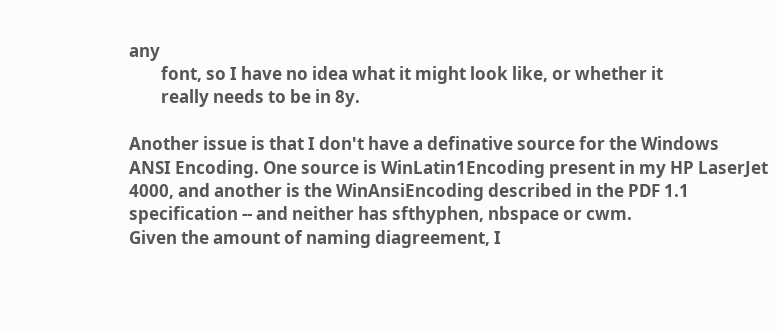any
        font, so I have no idea what it might look like, or whether it
        really needs to be in 8y.

Another issue is that I don't have a definative source for the Windows
ANSI Encoding. One source is WinLatin1Encoding present in my HP LaserJet
4000, and another is the WinAnsiEncoding described in the PDF 1.1
specification -- and neither has sfthyphen, nbspace or cwm.
Given the amount of naming diagreement, I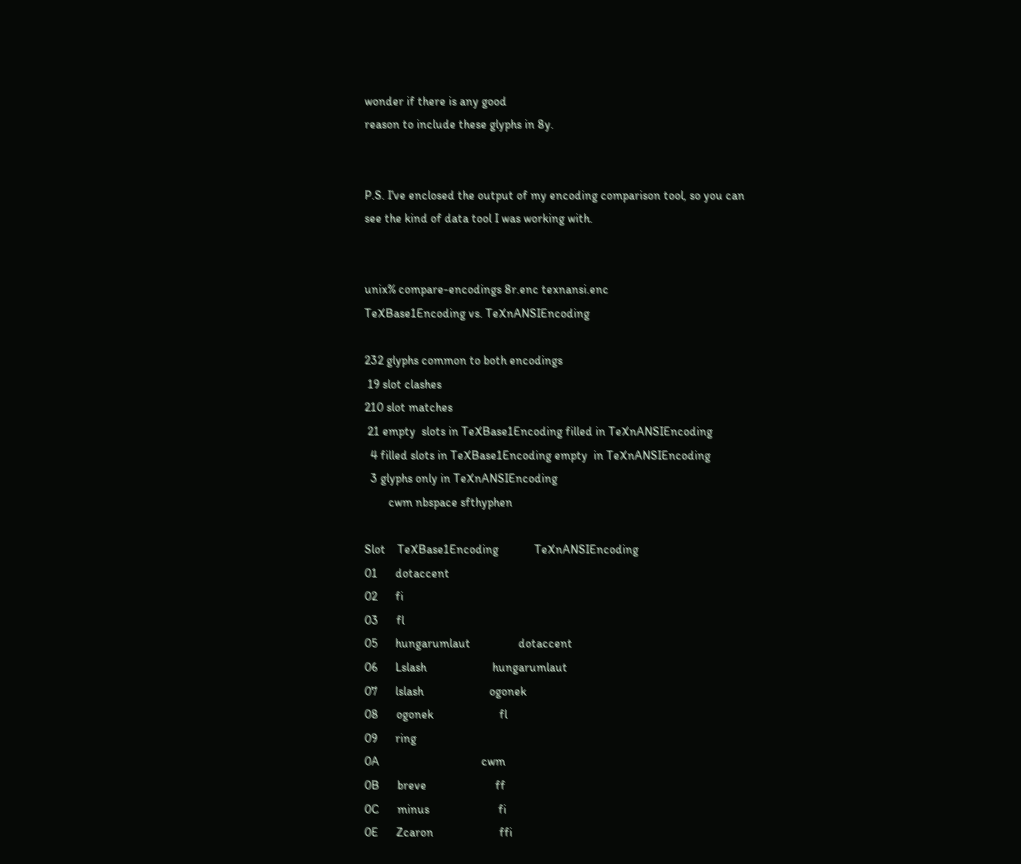wonder if there is any good
reason to include these glyphs in 8y.


P.S. I've enclosed the output of my encoding comparison tool, so you can
see the kind of data tool I was working with.


unix% compare-encodings 8r.enc texnansi.enc
TeXBase1Encoding vs. TeXnANSIEncoding

232 glyphs common to both encodings
 19 slot clashes
210 slot matches
 21 empty  slots in TeXBase1Encoding filled in TeXnANSIEncoding
  4 filled slots in TeXBase1Encoding empty  in TeXnANSIEncoding
  3 glyphs only in TeXnANSIEncoding
        cwm nbspace sfthyphen

Slot    TeXBase1Encoding            TeXnANSIEncoding
01      dotaccent
02      fi
03      fl
05      hungarumlaut                dotaccent
06      Lslash                      hungarumlaut
07      lslash                      ogonek
08      ogonek                      fl
09      ring
0A                                  cwm
0B      breve                       ff
0C      minus                       fi
0E      Zcaron                      ffi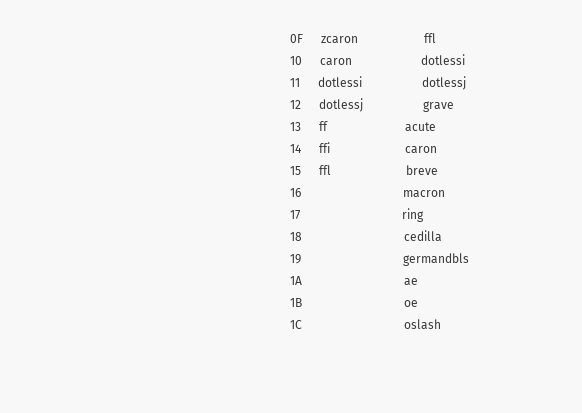0F      zcaron                      ffl
10      caron                       dotlessi
11      dotlessi                    dotlessj
12      dotlessj                    grave
13      ff                          acute
14      ffi                         caron
15      ffl                         breve
16                                  macron
17                                  ring
18                                  cedilla
19                                  germandbls
1A                                  ae
1B                                  oe
1C                                  oslash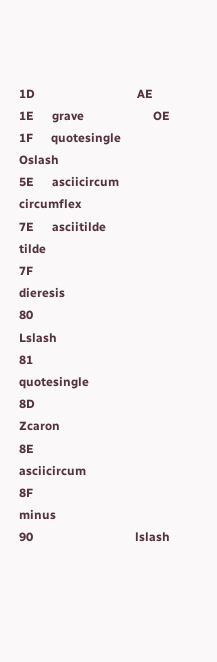1D                                  AE
1E      grave                       OE
1F      quotesingle                 Oslash
5E      asciicircum                 circumflex
7E      asciitilde                  tilde
7F                                  dieresis
80                                  Lslash
81                                  quotesingle
8D                                  Zcaron
8E                                  asciicircum
8F                                  minus
90                                  lslash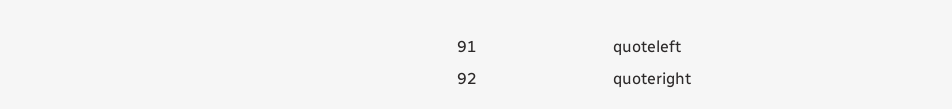91                                  quoteleft
92                                  quoteright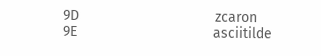9D                                  zcaron
9E                                  asciitilde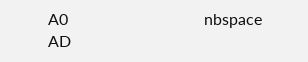A0                                  nbspace
AD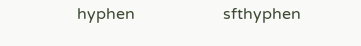hyphen                      sfthyphen